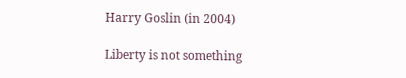Harry Goslin (in 2004)

Liberty is not something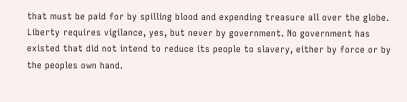that must be paid for by spilling blood and expending treasure all over the globe. Liberty requires vigilance, yes, but never by government. No government has existed that did not intend to reduce its people to slavery, either by force or by the peoples own hand.